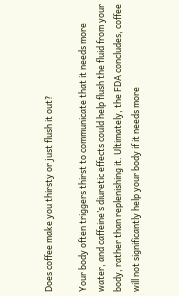Does coffee make you thirsty or just flush it out?

Your body often triggers thirst to communicate that it needs more water, and caffeine’s diuretic effects could help flush the fluid from your body, rather than replenishing it. Ultimately, the FDA concludes, coffee will not significantly help your body if it needs more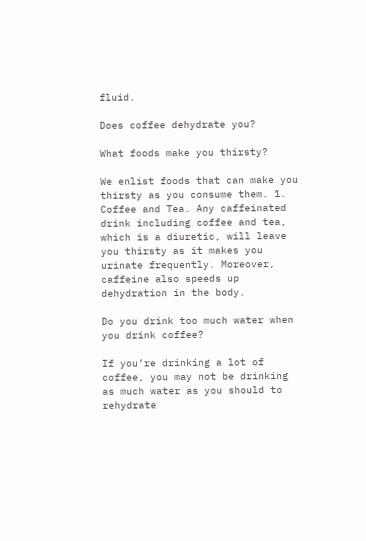fluid.

Does coffee dehydrate you?

What foods make you thirsty?

We enlist foods that can make you thirsty as you consume them. 1. Coffee and Tea. Any caffeinated drink including coffee and tea, which is a diuretic, will leave you thirsty as it makes you urinate frequently. Moreover, caffeine also speeds up dehydration in the body.

Do you drink too much water when you drink coffee?

If you’re drinking a lot of coffee, you may not be drinking as much water as you should to rehydrate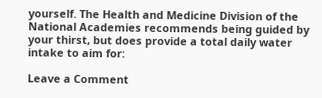yourself. The Health and Medicine Division of the National Academies recommends being guided by your thirst, but does provide a total daily water intake to aim for:

Leave a Comment